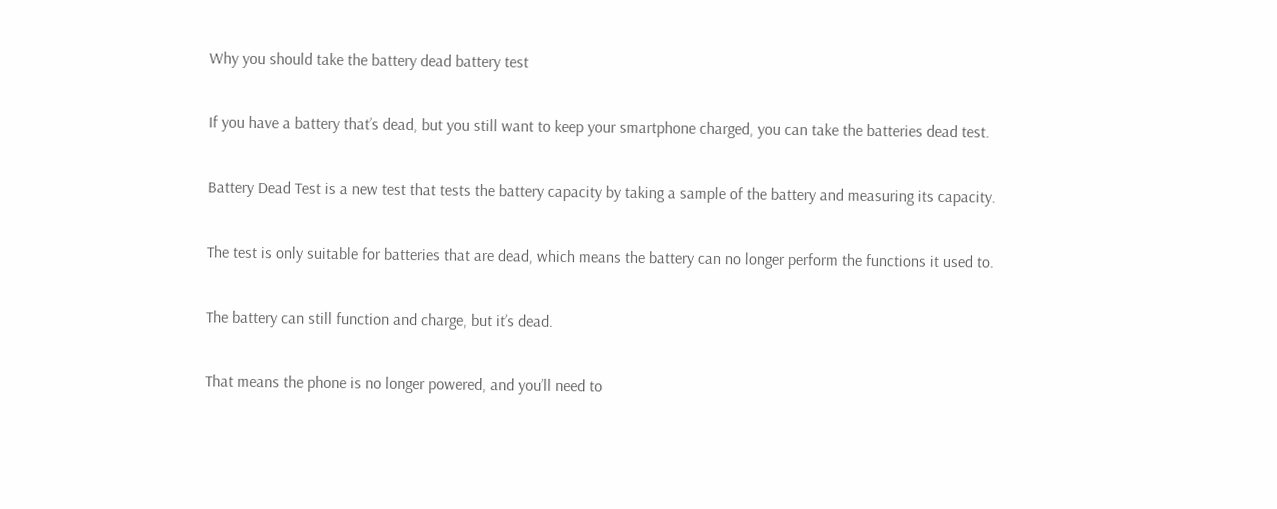Why you should take the battery dead battery test

If you have a battery that’s dead, but you still want to keep your smartphone charged, you can take the batteries dead test.

Battery Dead Test is a new test that tests the battery capacity by taking a sample of the battery and measuring its capacity.

The test is only suitable for batteries that are dead, which means the battery can no longer perform the functions it used to.

The battery can still function and charge, but it’s dead.

That means the phone is no longer powered, and you’ll need to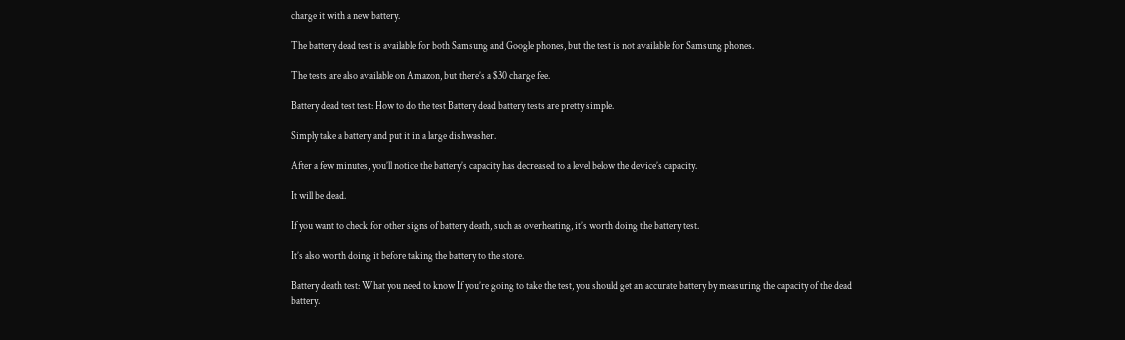charge it with a new battery.

The battery dead test is available for both Samsung and Google phones, but the test is not available for Samsung phones.

The tests are also available on Amazon, but there’s a $30 charge fee.

Battery dead test test: How to do the test Battery dead battery tests are pretty simple.

Simply take a battery and put it in a large dishwasher.

After a few minutes, you’ll notice the battery’s capacity has decreased to a level below the device’s capacity.

It will be dead.

If you want to check for other signs of battery death, such as overheating, it’s worth doing the battery test.

It’s also worth doing it before taking the battery to the store.

Battery death test: What you need to know If you’re going to take the test, you should get an accurate battery by measuring the capacity of the dead battery.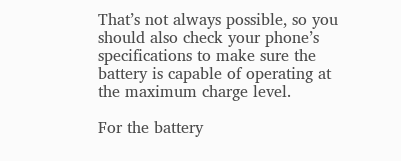That’s not always possible, so you should also check your phone’s specifications to make sure the battery is capable of operating at the maximum charge level.

For the battery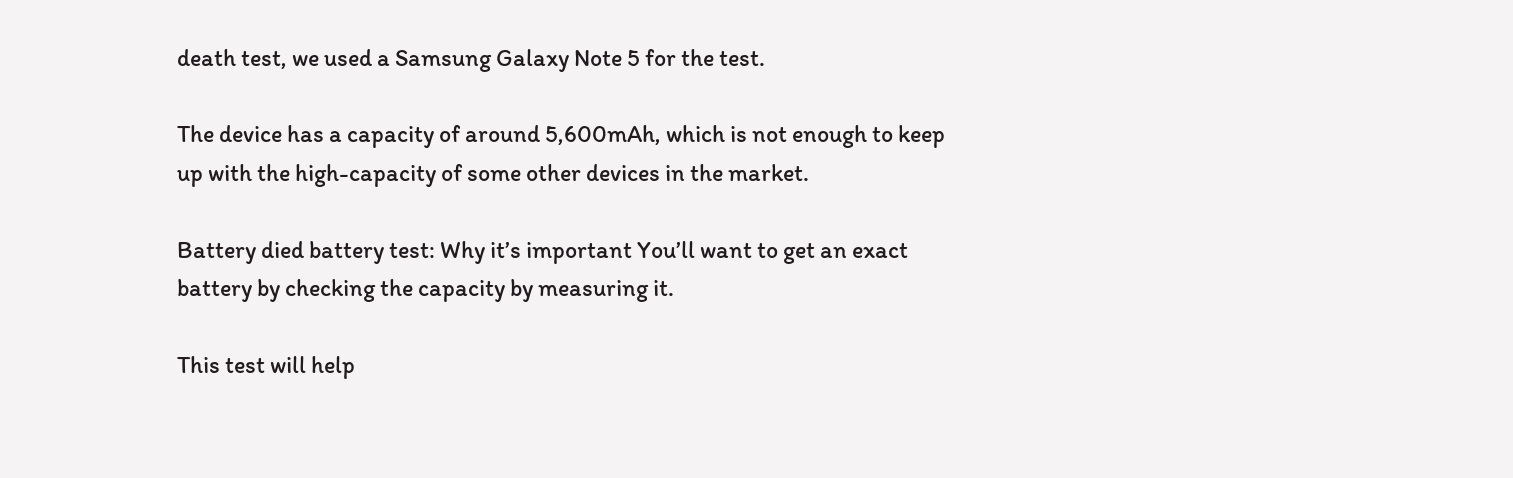death test, we used a Samsung Galaxy Note 5 for the test.

The device has a capacity of around 5,600mAh, which is not enough to keep up with the high-capacity of some other devices in the market.

Battery died battery test: Why it’s important You’ll want to get an exact battery by checking the capacity by measuring it.

This test will help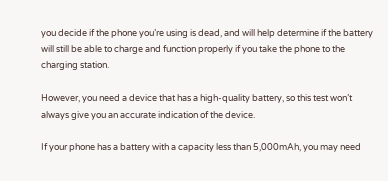you decide if the phone you’re using is dead, and will help determine if the battery will still be able to charge and function properly if you take the phone to the charging station.

However, you need a device that has a high-quality battery, so this test won’t always give you an accurate indication of the device.

If your phone has a battery with a capacity less than 5,000mAh, you may need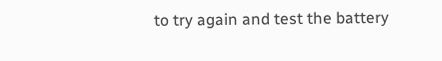to try again and test the battery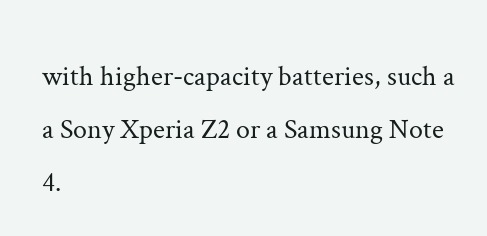with higher-capacity batteries, such a a Sony Xperia Z2 or a Samsung Note 4.